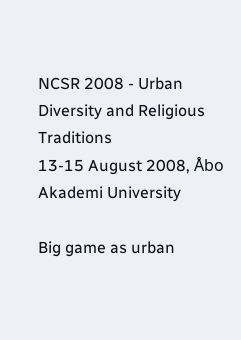NCSR 2008 - Urban Diversity and Religious Traditions
13-15 August 2008, Åbo Akademi University

Big game as urban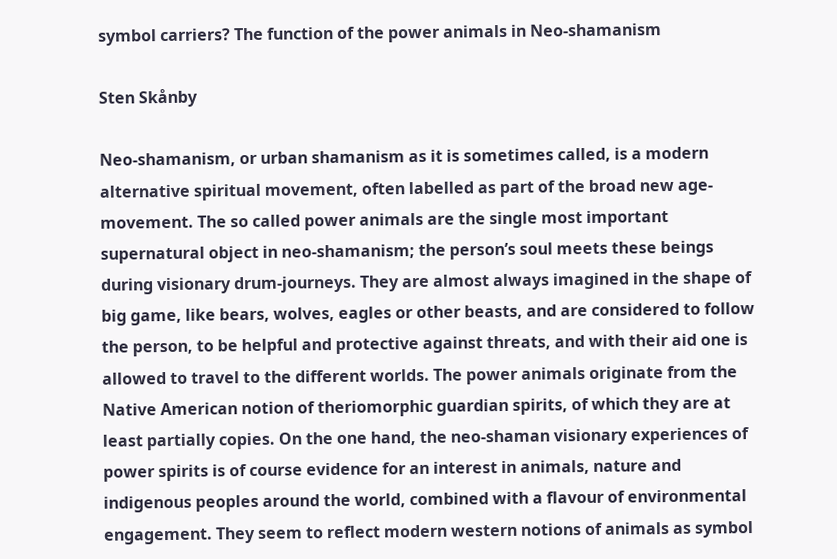symbol carriers? The function of the power animals in Neo-shamanism

Sten Skånby

Neo-shamanism, or urban shamanism as it is sometimes called, is a modern alternative spiritual movement, often labelled as part of the broad new age-movement. The so called power animals are the single most important supernatural object in neo-shamanism; the person’s soul meets these beings during visionary drum-journeys. They are almost always imagined in the shape of big game, like bears, wolves, eagles or other beasts, and are considered to follow the person, to be helpful and protective against threats, and with their aid one is allowed to travel to the different worlds. The power animals originate from the Native American notion of theriomorphic guardian spirits, of which they are at least partially copies. On the one hand, the neo-shaman visionary experiences of power spirits is of course evidence for an interest in animals, nature and indigenous peoples around the world, combined with a flavour of environmental engagement. They seem to reflect modern western notions of animals as symbol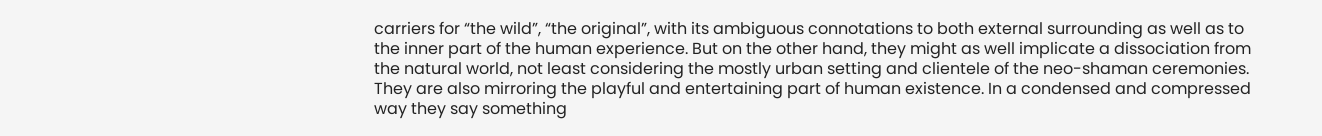carriers for “the wild”, “the original”, with its ambiguous connotations to both external surrounding as well as to the inner part of the human experience. But on the other hand, they might as well implicate a dissociation from the natural world, not least considering the mostly urban setting and clientele of the neo-shaman ceremonies. They are also mirroring the playful and entertaining part of human existence. In a condensed and compressed way they say something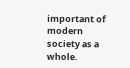important of modern society as a whole.